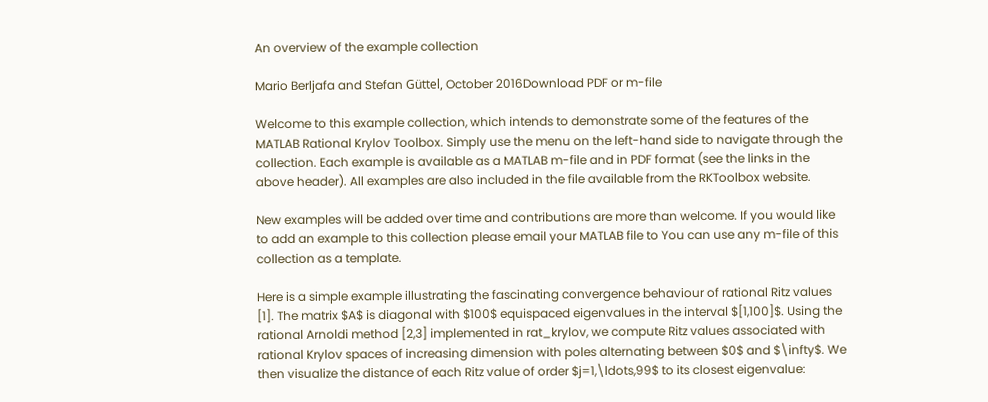An overview of the example collection

Mario Berljafa and Stefan Güttel, October 2016Download PDF or m-file

Welcome to this example collection, which intends to demonstrate some of the features of the MATLAB Rational Krylov Toolbox. Simply use the menu on the left-hand side to navigate through the collection. Each example is available as a MATLAB m-file and in PDF format (see the links in the above header). All examples are also included in the file available from the RKToolbox website.

New examples will be added over time and contributions are more than welcome. If you would like to add an example to this collection please email your MATLAB file to You can use any m-file of this collection as a template.

Here is a simple example illustrating the fascinating convergence behaviour of rational Ritz values [1]. The matrix $A$ is diagonal with $100$ equispaced eigenvalues in the interval $[1,100]$. Using the rational Arnoldi method [2,3] implemented in rat_krylov, we compute Ritz values associated with rational Krylov spaces of increasing dimension with poles alternating between $0$ and $\infty$. We then visualize the distance of each Ritz value of order $j=1,\ldots,99$ to its closest eigenvalue: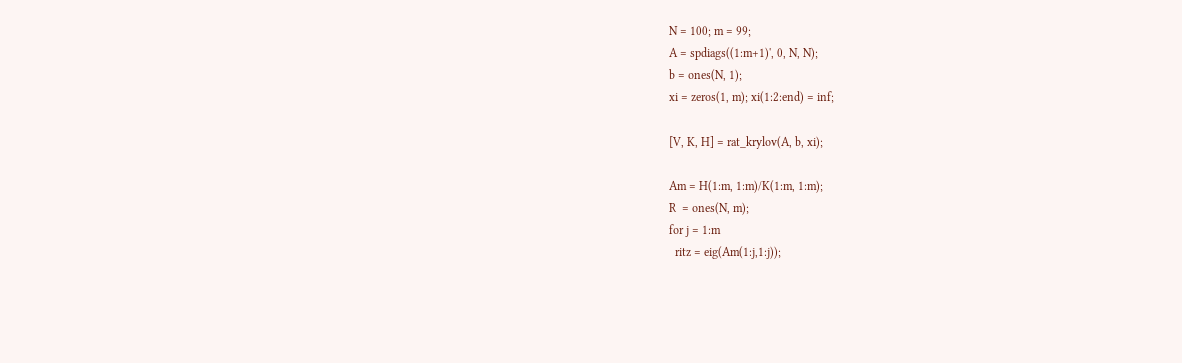N = 100; m = 99;
A = spdiags((1:m+1)', 0, N, N);
b = ones(N, 1);
xi = zeros(1, m); xi(1:2:end) = inf;

[V, K, H] = rat_krylov(A, b, xi);

Am = H(1:m, 1:m)/K(1:m, 1:m);
R  = ones(N, m);
for j = 1:m
  ritz = eig(Am(1:j,1:j));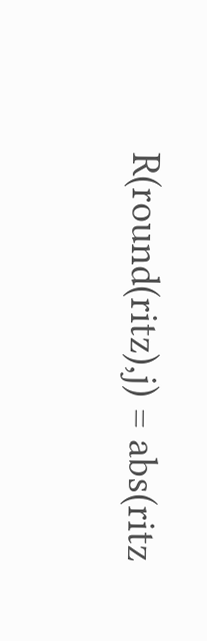R(round(ritz),j) = abs(ritz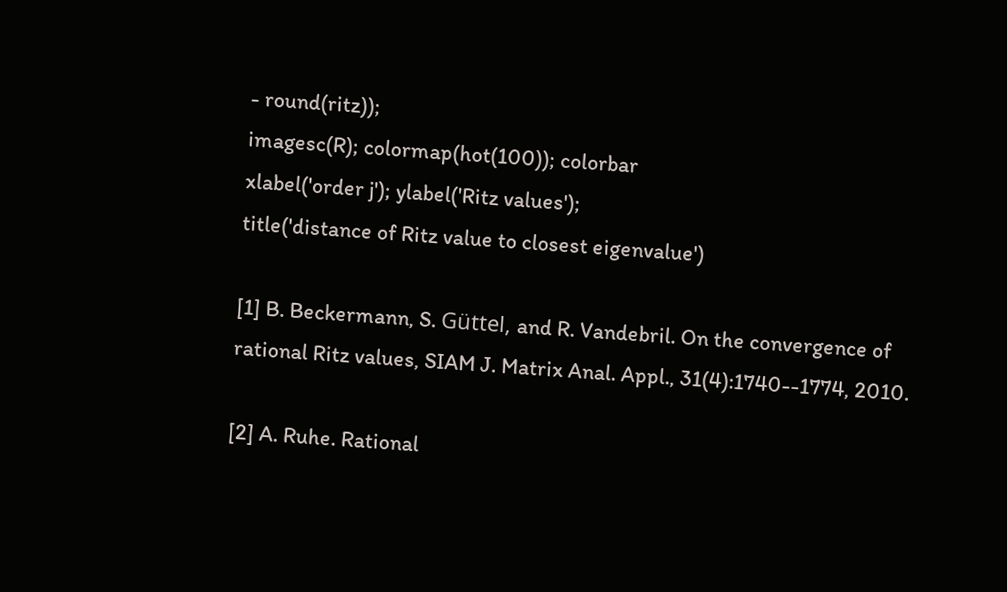- round(ritz));
imagesc(R); colormap(hot(100)); colorbar
xlabel('order j'); ylabel('Ritz values');
title('distance of Ritz value to closest eigenvalue')

[1] B. Beckermann, S. Güttel, and R. Vandebril. On the convergence of rational Ritz values, SIAM J. Matrix Anal. Appl., 31(4):1740--1774, 2010.

[2] A. Ruhe. Rational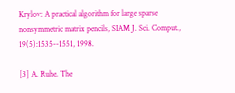Krylov: A practical algorithm for large sparse nonsymmetric matrix pencils, SIAM J. Sci. Comput., 19(5):1535--1551, 1998.

[3] A. Ruhe. The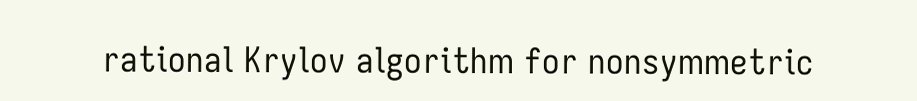rational Krylov algorithm for nonsymmetric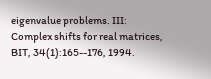eigenvalue problems. III: Complex shifts for real matrices, BIT, 34(1):165--176, 1994.